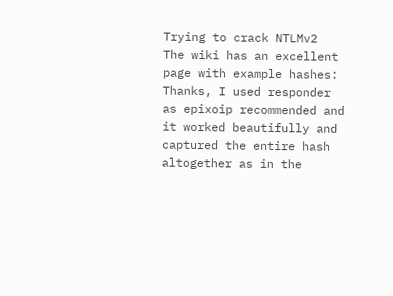Trying to crack NTLMv2
The wiki has an excellent page with example hashes:
Thanks, I used responder as epixoip recommended and it worked beautifully and captured the entire hash altogether as in the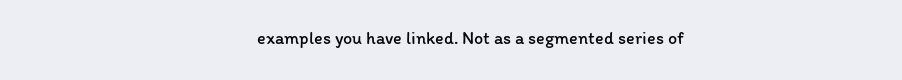examples you have linked. Not as a segmented series of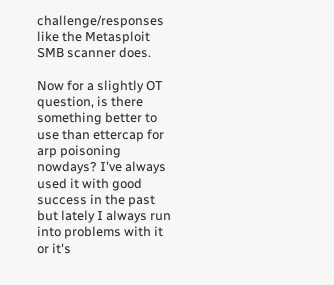challenge/responses like the Metasploit SMB scanner does.

Now for a slightly OT question, is there something better to use than ettercap for arp poisoning nowdays? I've always used it with good success in the past but lately I always run into problems with it or it's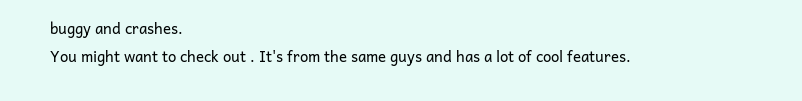buggy and crashes.
You might want to check out . It's from the same guys and has a lot of cool features.